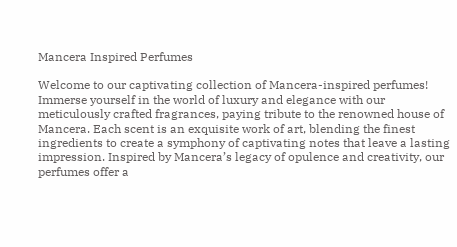Mancera Inspired Perfumes

Welcome to our captivating collection of Mancera-inspired perfumes! Immerse yourself in the world of luxury and elegance with our meticulously crafted fragrances, paying tribute to the renowned house of Mancera. Each scent is an exquisite work of art, blending the finest ingredients to create a symphony of captivating notes that leave a lasting impression. Inspired by Mancera’s legacy of opulence and creativity, our perfumes offer a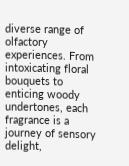diverse range of olfactory experiences. From intoxicating floral bouquets to enticing woody undertones, each fragrance is a journey of sensory delight,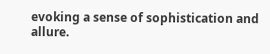evoking a sense of sophistication and allure.